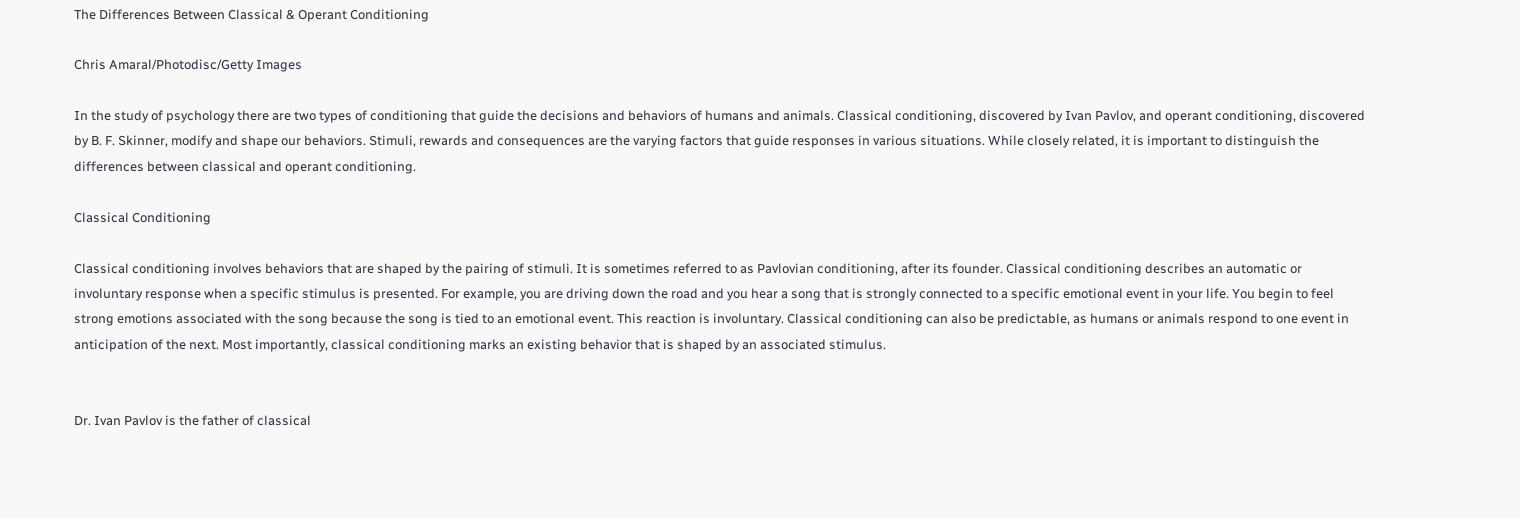The Differences Between Classical & Operant Conditioning

Chris Amaral/Photodisc/Getty Images

In the study of psychology there are two types of conditioning that guide the decisions and behaviors of humans and animals. Classical conditioning, discovered by Ivan Pavlov, and operant conditioning, discovered by B. F. Skinner, modify and shape our behaviors. Stimuli, rewards and consequences are the varying factors that guide responses in various situations. While closely related, it is important to distinguish the differences between classical and operant conditioning.

Classical Conditioning

Classical conditioning involves behaviors that are shaped by the pairing of stimuli. It is sometimes referred to as Pavlovian conditioning, after its founder. Classical conditioning describes an automatic or involuntary response when a specific stimulus is presented. For example, you are driving down the road and you hear a song that is strongly connected to a specific emotional event in your life. You begin to feel strong emotions associated with the song because the song is tied to an emotional event. This reaction is involuntary. Classical conditioning can also be predictable, as humans or animals respond to one event in anticipation of the next. Most importantly, classical conditioning marks an existing behavior that is shaped by an associated stimulus.


Dr. Ivan Pavlov is the father of classical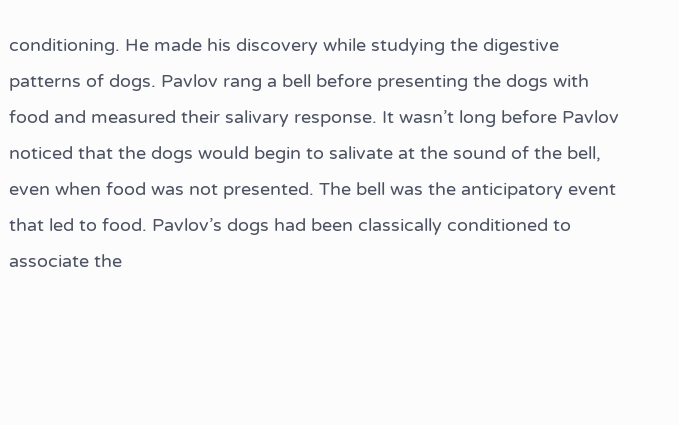conditioning. He made his discovery while studying the digestive patterns of dogs. Pavlov rang a bell before presenting the dogs with food and measured their salivary response. It wasn’t long before Pavlov noticed that the dogs would begin to salivate at the sound of the bell, even when food was not presented. The bell was the anticipatory event that led to food. Pavlov’s dogs had been classically conditioned to associate the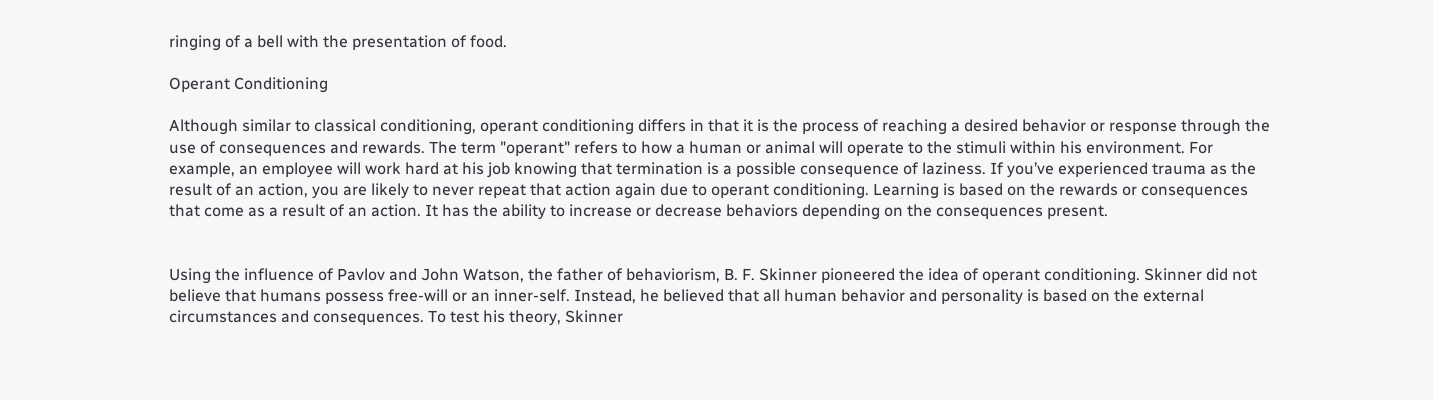ringing of a bell with the presentation of food.

Operant Conditioning

Although similar to classical conditioning, operant conditioning differs in that it is the process of reaching a desired behavior or response through the use of consequences and rewards. The term "operant" refers to how a human or animal will operate to the stimuli within his environment. For example, an employee will work hard at his job knowing that termination is a possible consequence of laziness. If you’ve experienced trauma as the result of an action, you are likely to never repeat that action again due to operant conditioning. Learning is based on the rewards or consequences that come as a result of an action. It has the ability to increase or decrease behaviors depending on the consequences present.


Using the influence of Pavlov and John Watson, the father of behaviorism, B. F. Skinner pioneered the idea of operant conditioning. Skinner did not believe that humans possess free-will or an inner-self. Instead, he believed that all human behavior and personality is based on the external circumstances and consequences. To test his theory, Skinner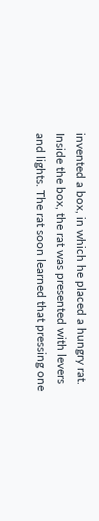invented a box, in which he placed a hungry rat. Inside the box, the rat was presented with levers and lights. The rat soon learned that pressing one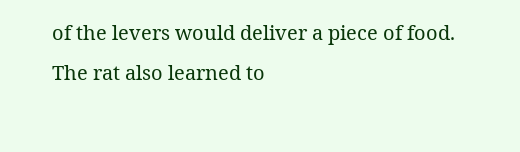of the levers would deliver a piece of food. The rat also learned to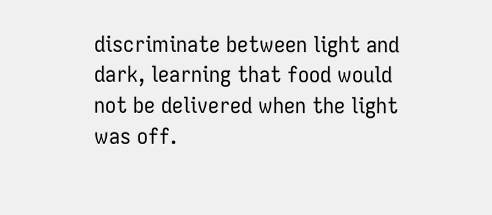discriminate between light and dark, learning that food would not be delivered when the light was off.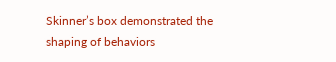Skinner’s box demonstrated the shaping of behaviors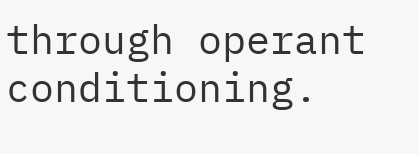through operant conditioning.